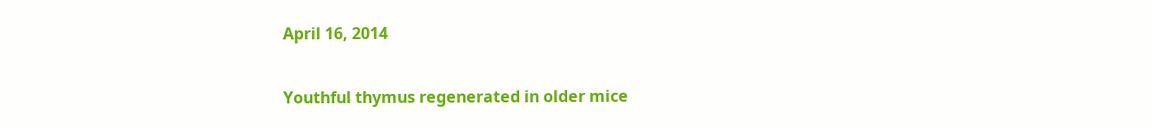April 16, 2014

Youthful thymus regenerated in older mice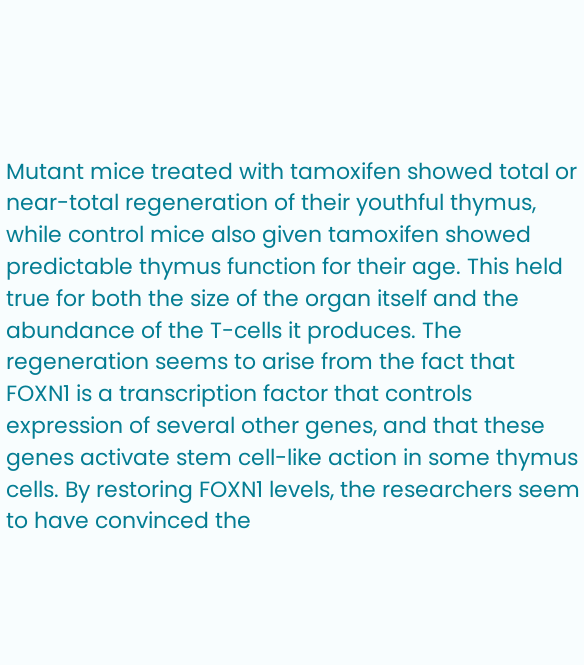Mutant mice treated with tamoxifen showed total or near-total regeneration of their youthful thymus, while control mice also given tamoxifen showed predictable thymus function for their age. This held true for both the size of the organ itself and the abundance of the T-cells it produces. The regeneration seems to arise from the fact that FOXN1 is a transcription factor that controls expression of several other genes, and that these genes activate stem cell-like action in some thymus cells. By restoring FOXN1 levels, the researchers seem to have convinced the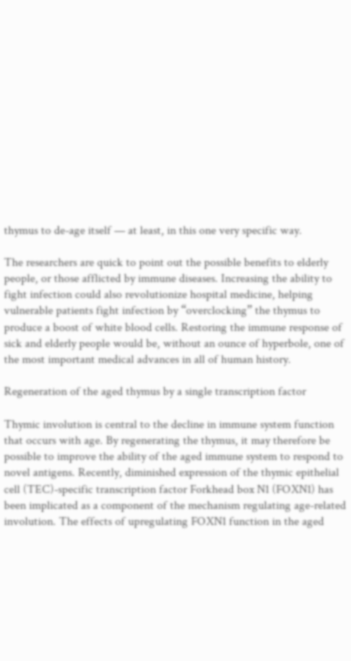thymus to de-age itself — at least, in this one very specific way.

The researchers are quick to point out the possible benefits to elderly people, or those afflicted by immune diseases. Increasing the ability to fight infection could also revolutionize hospital medicine, helping vulnerable patients fight infection by “overclocking” the thymus to produce a boost of white blood cells. Restoring the immune response of sick and elderly people would be, without an ounce of hyperbole, one of the most important medical advances in all of human history.

Regeneration of the aged thymus by a single transcription factor

Thymic involution is central to the decline in immune system function that occurs with age. By regenerating the thymus, it may therefore be possible to improve the ability of the aged immune system to respond to novel antigens. Recently, diminished expression of the thymic epithelial cell (TEC)-specific transcription factor Forkhead box N1 (FOXN1) has been implicated as a component of the mechanism regulating age-related involution. The effects of upregulating FOXN1 function in the aged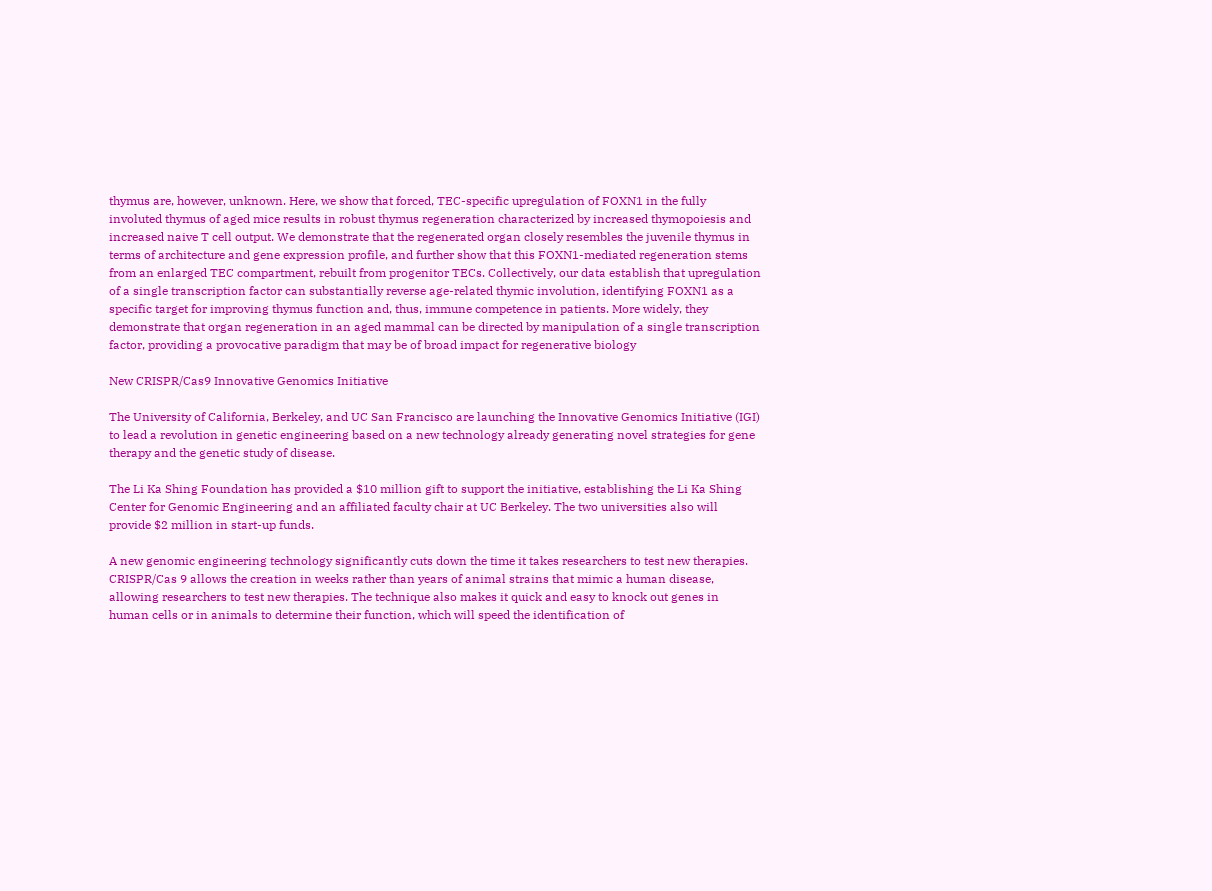thymus are, however, unknown. Here, we show that forced, TEC-specific upregulation of FOXN1 in the fully involuted thymus of aged mice results in robust thymus regeneration characterized by increased thymopoiesis and increased naive T cell output. We demonstrate that the regenerated organ closely resembles the juvenile thymus in terms of architecture and gene expression profile, and further show that this FOXN1-mediated regeneration stems from an enlarged TEC compartment, rebuilt from progenitor TECs. Collectively, our data establish that upregulation of a single transcription factor can substantially reverse age-related thymic involution, identifying FOXN1 as a specific target for improving thymus function and, thus, immune competence in patients. More widely, they demonstrate that organ regeneration in an aged mammal can be directed by manipulation of a single transcription factor, providing a provocative paradigm that may be of broad impact for regenerative biology

New CRISPR/Cas9 Innovative Genomics Initiative

The University of California, Berkeley, and UC San Francisco are launching the Innovative Genomics Initiative (IGI) to lead a revolution in genetic engineering based on a new technology already generating novel strategies for gene therapy and the genetic study of disease.

The Li Ka Shing Foundation has provided a $10 million gift to support the initiative, establishing the Li Ka Shing Center for Genomic Engineering and an affiliated faculty chair at UC Berkeley. The two universities also will provide $2 million in start-up funds.

A new genomic engineering technology significantly cuts down the time it takes researchers to test new therapies. CRISPR/Cas 9 allows the creation in weeks rather than years of animal strains that mimic a human disease, allowing researchers to test new therapies. The technique also makes it quick and easy to knock out genes in human cells or in animals to determine their function, which will speed the identification of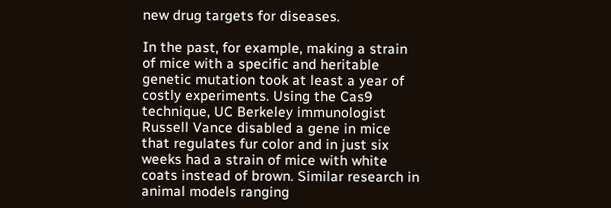new drug targets for diseases.

In the past, for example, making a strain of mice with a specific and heritable genetic mutation took at least a year of costly experiments. Using the Cas9 technique, UC Berkeley immunologist Russell Vance disabled a gene in mice that regulates fur color and in just six weeks had a strain of mice with white coats instead of brown. Similar research in animal models ranging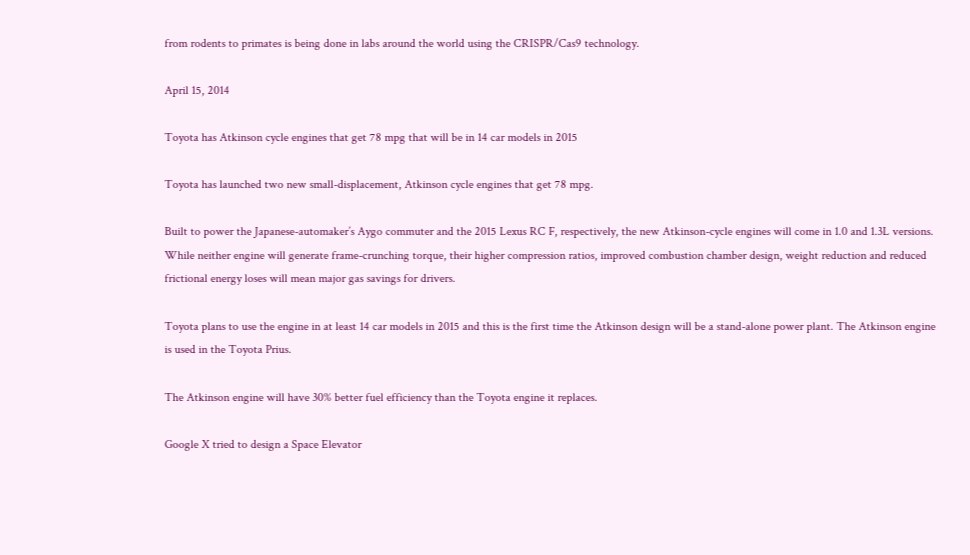from rodents to primates is being done in labs around the world using the CRISPR/Cas9 technology.

April 15, 2014

Toyota has Atkinson cycle engines that get 78 mpg that will be in 14 car models in 2015

Toyota has launched two new small-displacement, Atkinson cycle engines that get 78 mpg.

Built to power the Japanese-automaker’s Aygo commuter and the 2015 Lexus RC F, respectively, the new Atkinson-cycle engines will come in 1.0 and 1.3L versions. While neither engine will generate frame-crunching torque, their higher compression ratios, improved combustion chamber design, weight reduction and reduced frictional energy loses will mean major gas savings for drivers.

Toyota plans to use the engine in at least 14 car models in 2015 and this is the first time the Atkinson design will be a stand-alone power plant. The Atkinson engine is used in the Toyota Prius.

The Atkinson engine will have 30% better fuel efficiency than the Toyota engine it replaces.

Google X tried to design a Space Elevator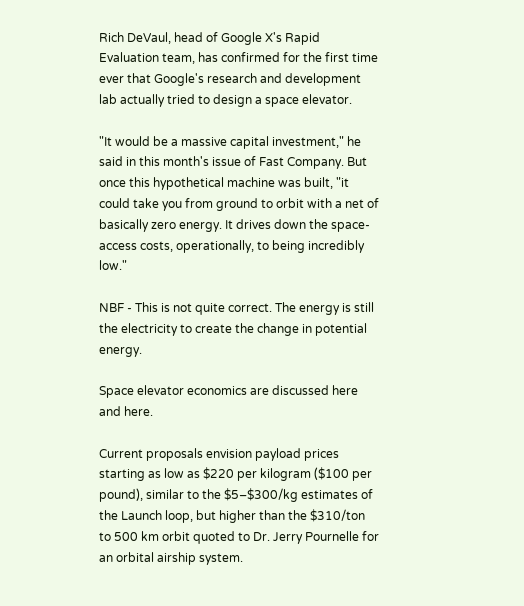Rich DeVaul, head of Google X's Rapid Evaluation team, has confirmed for the first time ever that Google's research and development lab actually tried to design a space elevator.

"It would be a massive capital investment," he said in this month's issue of Fast Company. But once this hypothetical machine was built, "it could take you from ground to orbit with a net of basically zero energy. It drives down the space-access costs, operationally, to being incredibly low."

NBF - This is not quite correct. The energy is still the electricity to create the change in potential energy.

Space elevator economics are discussed here and here.

Current proposals envision payload prices starting as low as $220 per kilogram ($100 per pound), similar to the $5–$300/kg estimates of the Launch loop, but higher than the $310/ton to 500 km orbit quoted to Dr. Jerry Pournelle for an orbital airship system.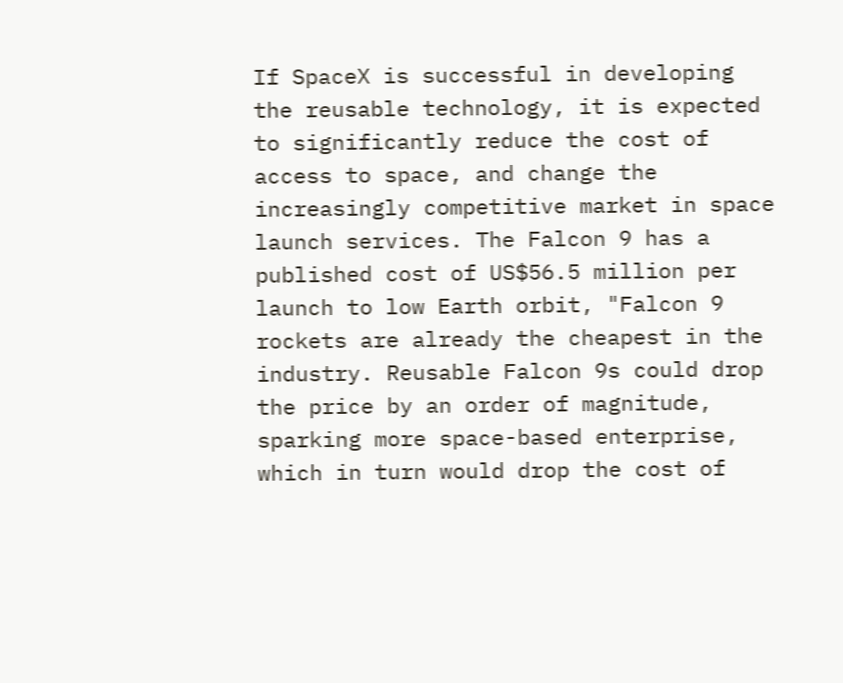If SpaceX is successful in developing the reusable technology, it is expected to significantly reduce the cost of access to space, and change the increasingly competitive market in space launch services. The Falcon 9 has a published cost of US$56.5 million per launch to low Earth orbit, "Falcon 9 rockets are already the cheapest in the industry. Reusable Falcon 9s could drop the price by an order of magnitude, sparking more space-based enterprise, which in turn would drop the cost of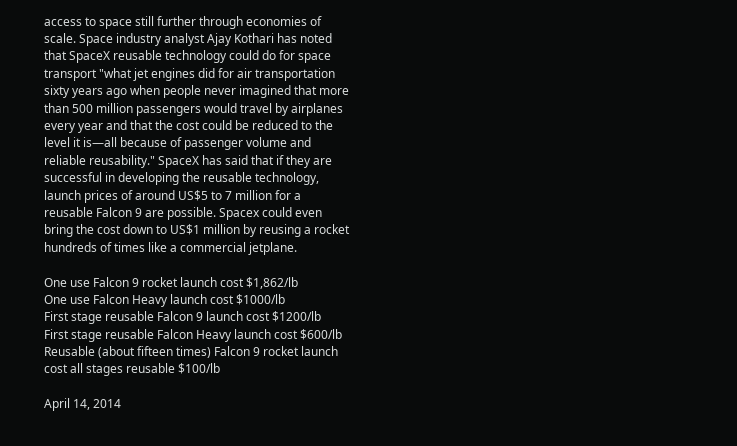access to space still further through economies of scale. Space industry analyst Ajay Kothari has noted that SpaceX reusable technology could do for space transport "what jet engines did for air transportation sixty years ago when people never imagined that more than 500 million passengers would travel by airplanes every year and that the cost could be reduced to the level it is—all because of passenger volume and reliable reusability." SpaceX has said that if they are successful in developing the reusable technology, launch prices of around US$5 to 7 million for a reusable Falcon 9 are possible. Spacex could even bring the cost down to US$1 million by reusing a rocket hundreds of times like a commercial jetplane.

One use Falcon 9 rocket launch cost $1,862/lb
One use Falcon Heavy launch cost $1000/lb
First stage reusable Falcon 9 launch cost $1200/lb
First stage reusable Falcon Heavy launch cost $600/lb
Reusable (about fifteen times) Falcon 9 rocket launch cost all stages reusable $100/lb

April 14, 2014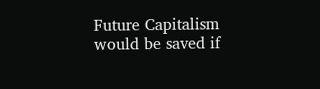Future Capitalism would be saved if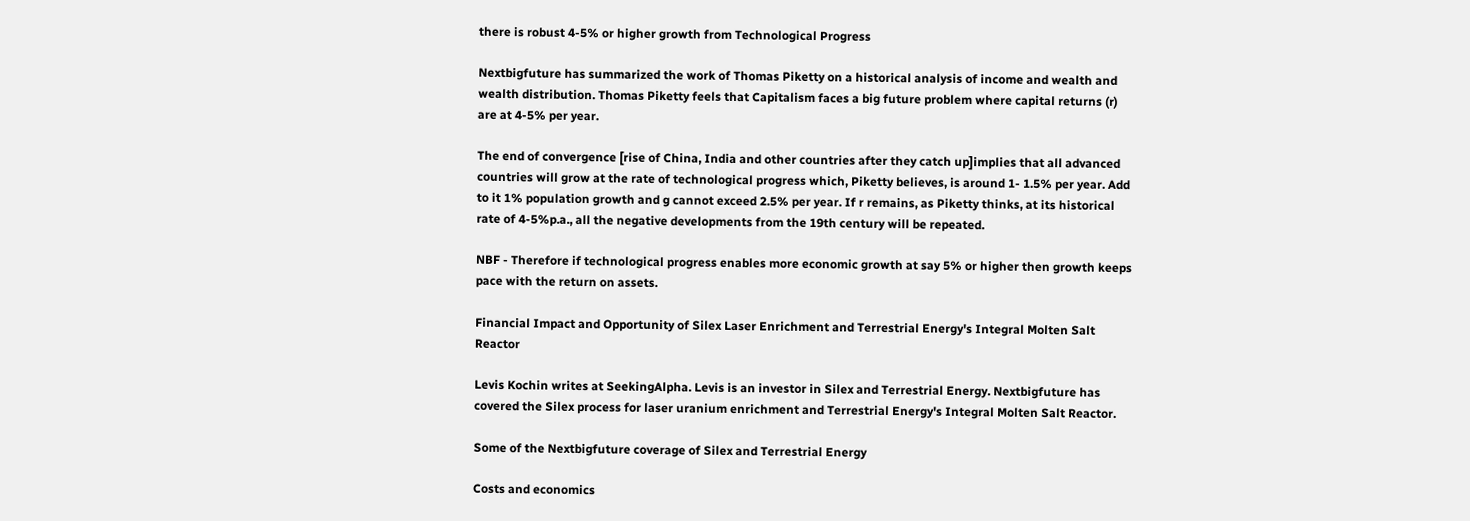there is robust 4-5% or higher growth from Technological Progress

Nextbigfuture has summarized the work of Thomas Piketty on a historical analysis of income and wealth and wealth distribution. Thomas Piketty feels that Capitalism faces a big future problem where capital returns (r) are at 4-5% per year.

The end of convergence [rise of China, India and other countries after they catch up]implies that all advanced countries will grow at the rate of technological progress which, Piketty believes, is around 1- 1.5% per year. Add to it 1% population growth and g cannot exceed 2.5% per year. If r remains, as Piketty thinks, at its historical rate of 4-5%p.a., all the negative developments from the 19th century will be repeated.

NBF - Therefore if technological progress enables more economic growth at say 5% or higher then growth keeps pace with the return on assets.

Financial Impact and Opportunity of Silex Laser Enrichment and Terrestrial Energy's Integral Molten Salt Reactor

Levis Kochin writes at SeekingAlpha. Levis is an investor in Silex and Terrestrial Energy. Nextbigfuture has covered the Silex process for laser uranium enrichment and Terrestrial Energy's Integral Molten Salt Reactor.

Some of the Nextbigfuture coverage of Silex and Terrestrial Energy

Costs and economics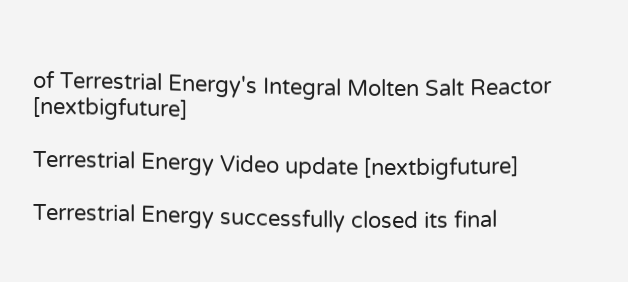of Terrestrial Energy's Integral Molten Salt Reactor [nextbigfuture]

Terrestrial Energy Video update [nextbigfuture]

Terrestrial Energy successfully closed its final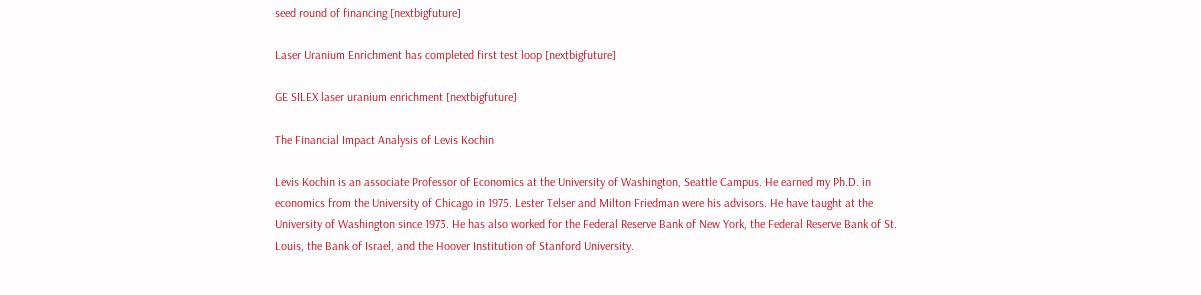seed round of financing [nextbigfuture]

Laser Uranium Enrichment has completed first test loop [nextbigfuture]

GE SILEX laser uranium enrichment [nextbigfuture]

The Financial Impact Analysis of Levis Kochin

Levis Kochin is an associate Professor of Economics at the University of Washington, Seattle Campus. He earned my Ph.D. in economics from the University of Chicago in 1975. Lester Telser and Milton Friedman were his advisors. He have taught at the University of Washington since 1973. He has also worked for the Federal Reserve Bank of New York, the Federal Reserve Bank of St. Louis, the Bank of Israel, and the Hoover Institution of Stanford University.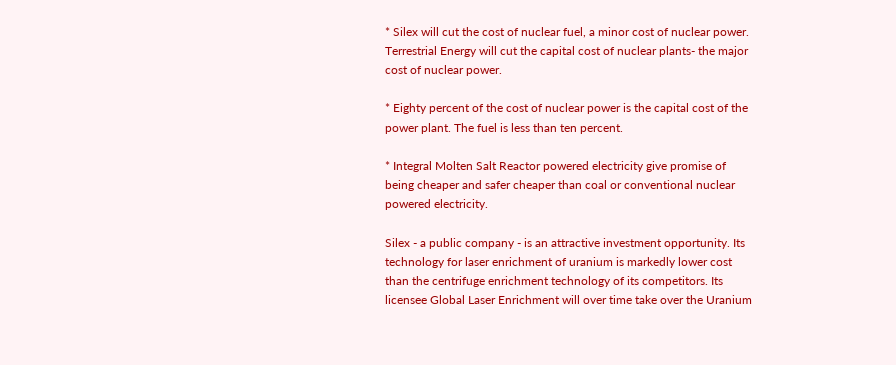* Silex will cut the cost of nuclear fuel, a minor cost of nuclear power. Terrestrial Energy will cut the capital cost of nuclear plants- the major cost of nuclear power.

* Eighty percent of the cost of nuclear power is the capital cost of the power plant. The fuel is less than ten percent.

* Integral Molten Salt Reactor powered electricity give promise of being cheaper and safer cheaper than coal or conventional nuclear powered electricity.

Silex - a public company - is an attractive investment opportunity. Its technology for laser enrichment of uranium is markedly lower cost than the centrifuge enrichment technology of its competitors. Its licensee Global Laser Enrichment will over time take over the Uranium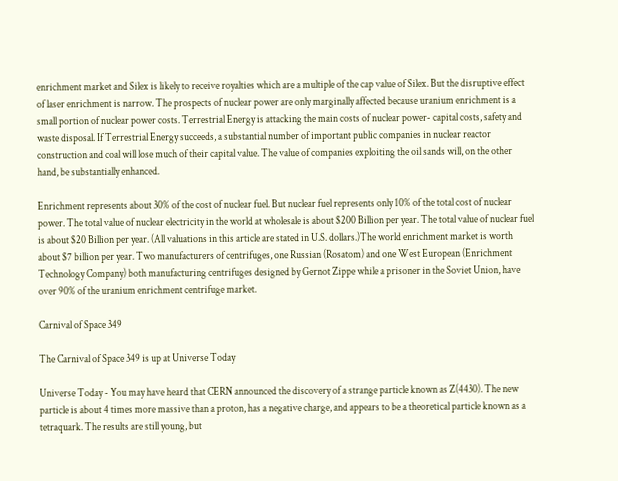enrichment market and Silex is likely to receive royalties which are a multiple of the cap value of Silex. But the disruptive effect of laser enrichment is narrow. The prospects of nuclear power are only marginally affected because uranium enrichment is a small portion of nuclear power costs. Terrestrial Energy is attacking the main costs of nuclear power- capital costs, safety and waste disposal. If Terrestrial Energy succeeds, a substantial number of important public companies in nuclear reactor construction and coal will lose much of their capital value. The value of companies exploiting the oil sands will, on the other hand, be substantially enhanced.

Enrichment represents about 30% of the cost of nuclear fuel. But nuclear fuel represents only 10% of the total cost of nuclear power. The total value of nuclear electricity in the world at wholesale is about $200 Billion per year. The total value of nuclear fuel is about $20 Billion per year. (All valuations in this article are stated in U.S. dollars.)The world enrichment market is worth about $7 billion per year. Two manufacturers of centrifuges, one Russian (Rosatom) and one West European (Enrichment Technology Company) both manufacturing centrifuges designed by Gernot Zippe while a prisoner in the Soviet Union, have over 90% of the uranium enrichment centrifuge market.

Carnival of Space 349

The Carnival of Space 349 is up at Universe Today

Universe Today - You may have heard that CERN announced the discovery of a strange particle known as Z(4430). The new particle is about 4 times more massive than a proton, has a negative charge, and appears to be a theoretical particle known as a tetraquark. The results are still young, but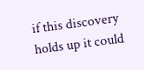if this discovery holds up it could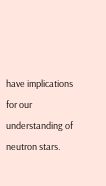have implications for our understanding of neutron stars.